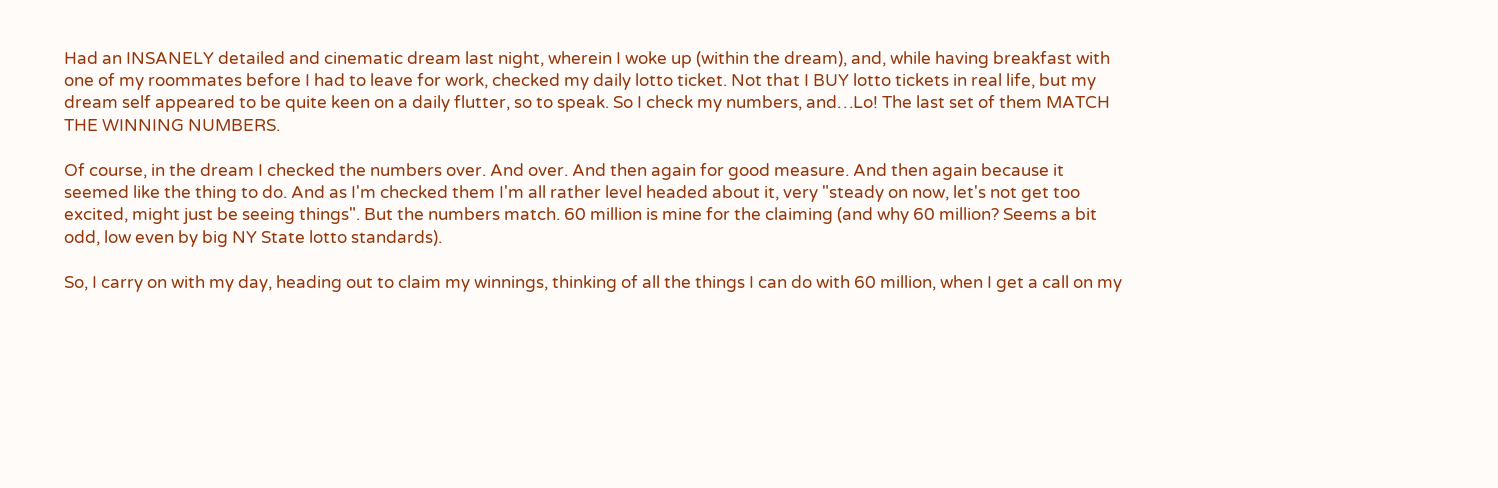Had an INSANELY detailed and cinematic dream last night, wherein I woke up (within the dream), and, while having breakfast with one of my roommates before I had to leave for work, checked my daily lotto ticket. Not that I BUY lotto tickets in real life, but my dream self appeared to be quite keen on a daily flutter, so to speak. So I check my numbers, and…Lo! The last set of them MATCH THE WINNING NUMBERS.

Of course, in the dream I checked the numbers over. And over. And then again for good measure. And then again because it seemed like the thing to do. And as I'm checked them I'm all rather level headed about it, very "steady on now, let's not get too excited, might just be seeing things". But the numbers match. 60 million is mine for the claiming (and why 60 million? Seems a bit odd, low even by big NY State lotto standards).

So, I carry on with my day, heading out to claim my winnings, thinking of all the things I can do with 60 million, when I get a call on my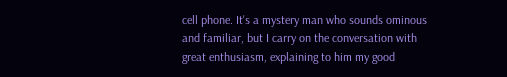cell phone. It's a mystery man who sounds ominous and familiar, but I carry on the conversation with great enthusiasm, explaining to him my good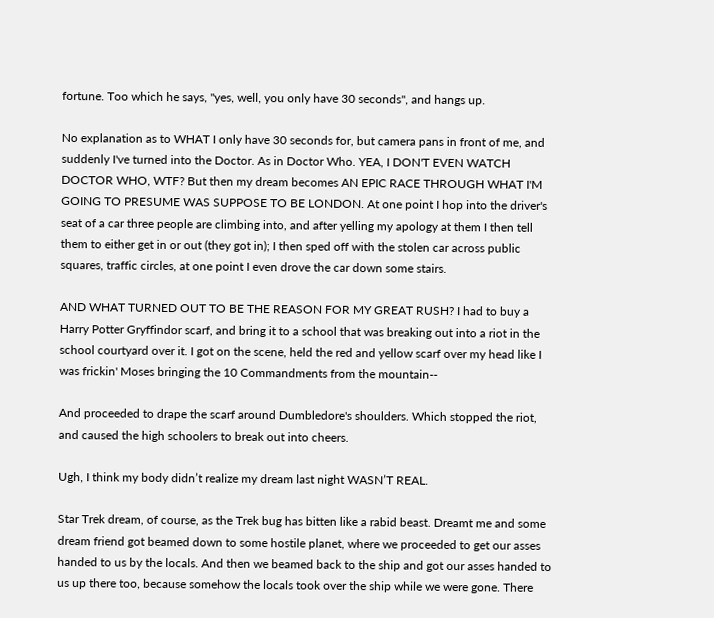fortune. Too which he says, "yes, well, you only have 30 seconds", and hangs up.

No explanation as to WHAT I only have 30 seconds for, but camera pans in front of me, and suddenly I've turned into the Doctor. As in Doctor Who. YEA, I DON'T EVEN WATCH DOCTOR WHO, WTF? But then my dream becomes AN EPIC RACE THROUGH WHAT I'M GOING TO PRESUME WAS SUPPOSE TO BE LONDON. At one point I hop into the driver's seat of a car three people are climbing into, and after yelling my apology at them I then tell them to either get in or out (they got in); I then sped off with the stolen car across public squares, traffic circles, at one point I even drove the car down some stairs.

AND WHAT TURNED OUT TO BE THE REASON FOR MY GREAT RUSH? I had to buy a Harry Potter Gryffindor scarf, and bring it to a school that was breaking out into a riot in the school courtyard over it. I got on the scene, held the red and yellow scarf over my head like I was frickin' Moses bringing the 10 Commandments from the mountain--

And proceeded to drape the scarf around Dumbledore's shoulders. Which stopped the riot, and caused the high schoolers to break out into cheers.

Ugh, I think my body didn’t realize my dream last night WASN’T REAL.

Star Trek dream, of course, as the Trek bug has bitten like a rabid beast. Dreamt me and some dream friend got beamed down to some hostile planet, where we proceeded to get our asses handed to us by the locals. And then we beamed back to the ship and got our asses handed to us up there too, because somehow the locals took over the ship while we were gone. There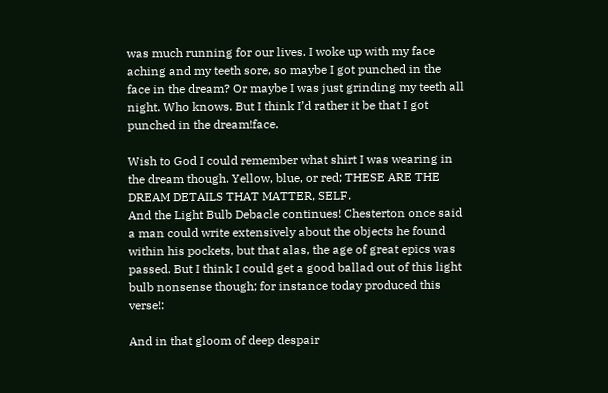was much running for our lives. I woke up with my face aching and my teeth sore, so maybe I got punched in the face in the dream? Or maybe I was just grinding my teeth all night. Who knows. But I think I’d rather it be that I got punched in the dream!face.

Wish to God I could remember what shirt I was wearing in the dream though. Yellow, blue, or red; THESE ARE THE DREAM DETAILS THAT MATTER, SELF.
And the Light Bulb Debacle continues! Chesterton once said a man could write extensively about the objects he found within his pockets, but that alas, the age of great epics was passed. But I think I could get a good ballad out of this light bulb nonsense though; for instance today produced this verse!:

And in that gloom of deep despair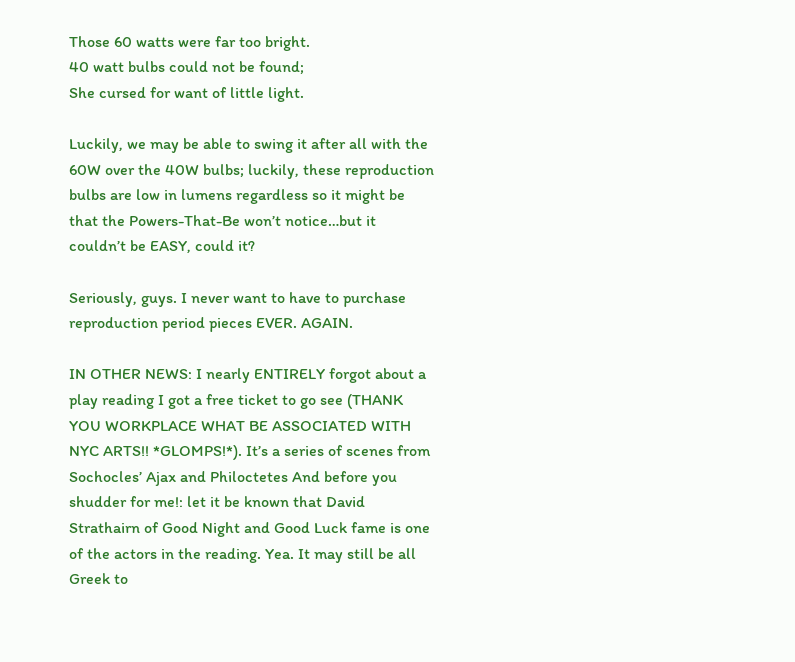Those 60 watts were far too bright.
40 watt bulbs could not be found;
She cursed for want of little light.

Luckily, we may be able to swing it after all with the 60W over the 40W bulbs; luckily, these reproduction bulbs are low in lumens regardless so it might be that the Powers-That-Be won’t notice…but it couldn’t be EASY, could it?

Seriously, guys. I never want to have to purchase reproduction period pieces EVER. AGAIN.

IN OTHER NEWS: I nearly ENTIRELY forgot about a play reading I got a free ticket to go see (THANK YOU WORKPLACE WHAT BE ASSOCIATED WITH NYC ARTS!! *GLOMPS!*). It’s a series of scenes from Sochocles’ Ajax and Philoctetes And before you shudder for me!: let it be known that David Strathairn of Good Night and Good Luck fame is one of the actors in the reading. Yea. It may still be all Greek to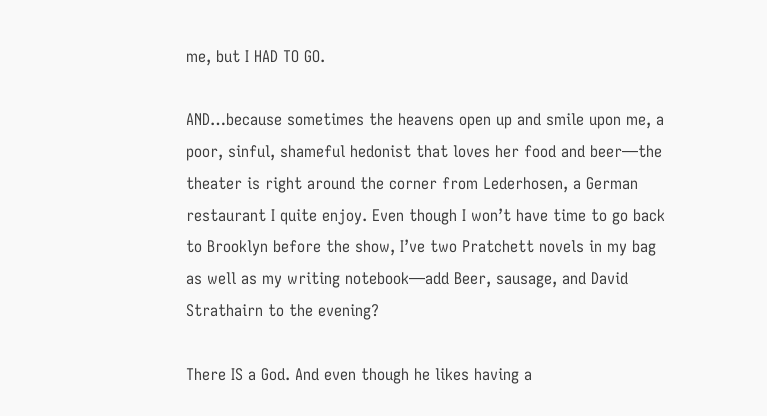me, but I HAD TO GO.

AND…because sometimes the heavens open up and smile upon me, a poor, sinful, shameful hedonist that loves her food and beer—the theater is right around the corner from Lederhosen, a German restaurant I quite enjoy. Even though I won’t have time to go back to Brooklyn before the show, I’ve two Pratchett novels in my bag as well as my writing notebook—add Beer, sausage, and David Strathairn to the evening?

There IS a God. And even though he likes having a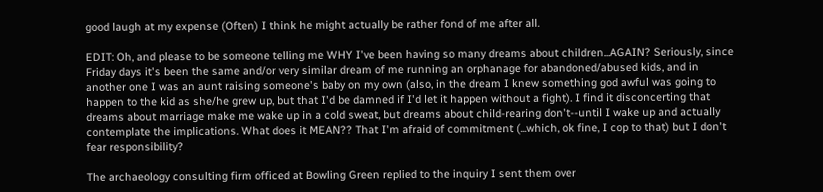good laugh at my expense (Often) I think he might actually be rather fond of me after all.

EDIT: Oh, and please to be someone telling me WHY I've been having so many dreams about children...AGAIN? Seriously, since Friday days it's been the same and/or very similar dream of me running an orphanage for abandoned/abused kids, and in another one I was an aunt raising someone's baby on my own (also, in the dream I knew something god awful was going to happen to the kid as she/he grew up, but that I'd be damned if I'd let it happen without a fight). I find it disconcerting that dreams about marriage make me wake up in a cold sweat, but dreams about child-rearing don't--until I wake up and actually contemplate the implications. What does it MEAN?? That I'm afraid of commitment (...which, ok fine, I cop to that) but I don't fear responsibility?

The archaeology consulting firm officed at Bowling Green replied to the inquiry I sent them over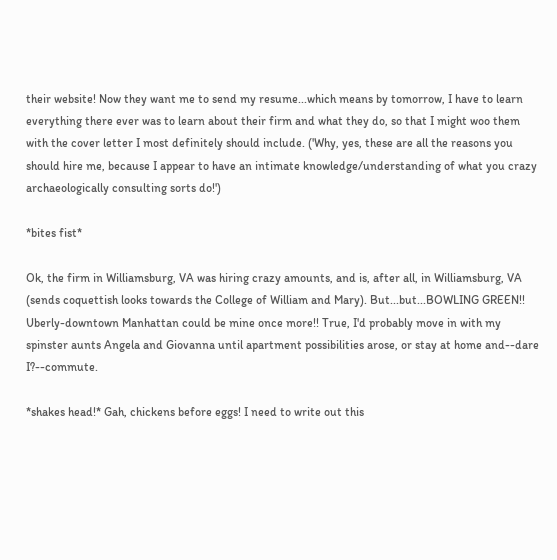their website! Now they want me to send my resume...which means by tomorrow, I have to learn everything there ever was to learn about their firm and what they do, so that I might woo them with the cover letter I most definitely should include. ('Why, yes, these are all the reasons you should hire me, because I appear to have an intimate knowledge/understanding of what you crazy archaeologically consulting sorts do!')

*bites fist*

Ok, the firm in Williamsburg, VA was hiring crazy amounts, and is, after all, in Williamsburg, VA (sends coquettish looks towards the College of William and Mary). But...but...BOWLING GREEN!! Uberly-downtown Manhattan could be mine once more!! True, I'd probably move in with my spinster aunts Angela and Giovanna until apartment possibilities arose, or stay at home and--dare I?--commute.

*shakes head!* Gah, chickens before eggs! I need to write out this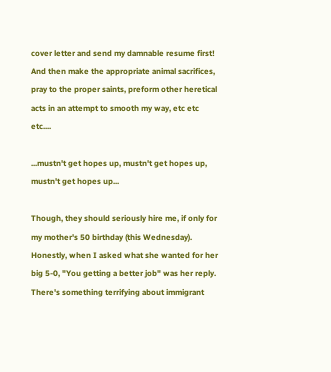cover letter and send my damnable resume first! And then make the appropriate animal sacrifices, pray to the proper saints, preform other heretical acts in an attempt to smooth my way, etc etc etc....

...mustn't get hopes up, mustn't get hopes up, mustn't get hopes up...

Though, they should seriously hire me, if only for my mother's 50 birthday (this Wednesday). Honestly, when I asked what she wanted for her big 5-0, "You getting a better job" was her reply. There's something terrifying about immigrant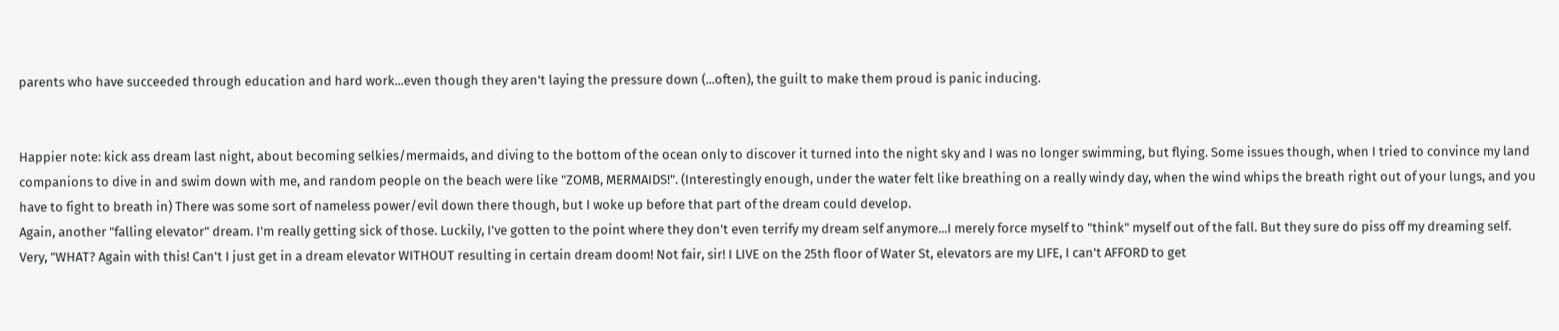parents who have succeeded through education and hard work...even though they aren't laying the pressure down (...often), the guilt to make them proud is panic inducing.


Happier note: kick ass dream last night, about becoming selkies/mermaids, and diving to the bottom of the ocean only to discover it turned into the night sky and I was no longer swimming, but flying. Some issues though, when I tried to convince my land companions to dive in and swim down with me, and random people on the beach were like "ZOMB, MERMAIDS!". (Interestingly enough, under the water felt like breathing on a really windy day, when the wind whips the breath right out of your lungs, and you have to fight to breath in) There was some sort of nameless power/evil down there though, but I woke up before that part of the dream could develop.
Again, another "falling elevator" dream. I'm really getting sick of those. Luckily, I've gotten to the point where they don't even terrify my dream self anymore...I merely force myself to "think" myself out of the fall. But they sure do piss off my dreaming self. Very, "WHAT? Again with this! Can't I just get in a dream elevator WITHOUT resulting in certain dream doom! Not fair, sir! I LIVE on the 25th floor of Water St, elevators are my LIFE, I can't AFFORD to get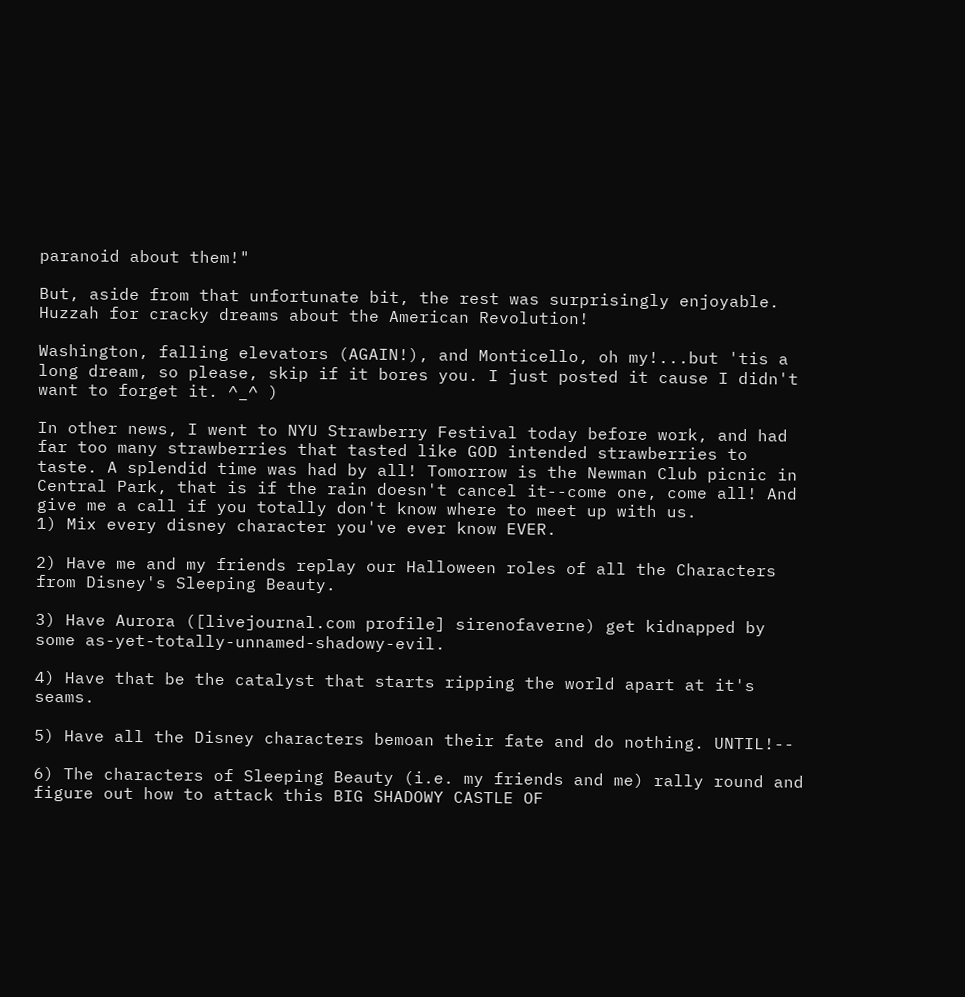paranoid about them!"

But, aside from that unfortunate bit, the rest was surprisingly enjoyable. Huzzah for cracky dreams about the American Revolution!

Washington, falling elevators (AGAIN!), and Monticello, oh my!...but 'tis a long dream, so please, skip if it bores you. I just posted it cause I didn't want to forget it. ^_^ )

In other news, I went to NYU Strawberry Festival today before work, and had far too many strawberries that tasted like GOD intended strawberries to taste. A splendid time was had by all! Tomorrow is the Newman Club picnic in Central Park, that is if the rain doesn't cancel it--come one, come all! And give me a call if you totally don't know where to meet up with us.
1) Mix every disney character you've ever know EVER.

2) Have me and my friends replay our Halloween roles of all the Characters from Disney's Sleeping Beauty.

3) Have Aurora ([livejournal.com profile] sirenofaverne) get kidnapped by some as-yet-totally-unnamed-shadowy-evil.

4) Have that be the catalyst that starts ripping the world apart at it's seams.

5) Have all the Disney characters bemoan their fate and do nothing. UNTIL!--

6) The characters of Sleeping Beauty (i.e. my friends and me) rally round and figure out how to attack this BIG SHADOWY CASTLE OF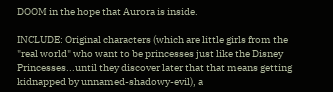DOOM in the hope that Aurora is inside.

INCLUDE: Original characters (which are little girls from the "real world" who want to be princesses just like the Disney Princesses...until they discover later that that means getting kidnapped by unnamed-shadowy-evil), a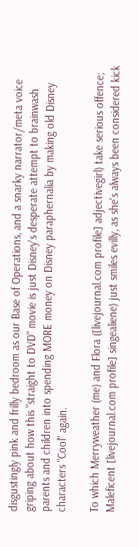disgustingly pink and frilly bedroom as our Base of Operations, and a snarky narrator/meta voice griping about how this "straight to DVD" movie is just Disney's desperate attempt to brainwash parents and children into spending MORE money on Disney paraphernalia by making old Disney characters "Cool" again.

To which Merryweather (me) and Flora ([livejournal.com profile] adjectivegirl) take serious offence; Maleficent [livejournal.com profile] singealiene) just smiles evilly, as she's always been considered kick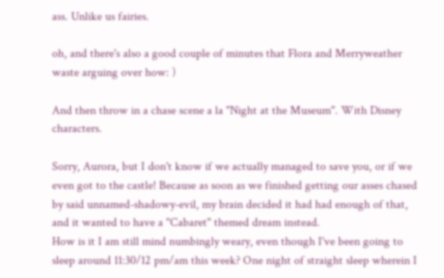ass. Unlike us fairies.

oh, and there's also a good couple of minutes that Flora and Merryweather waste arguing over how: )

And then throw in a chase scene a la "Night at the Museum". With Disney characters.

Sorry, Aurora, but I don't know if we actually managed to save you, or if we even got to the castle! Because as soon as we finished getting our asses chased by said unnamed-shadowy-evil, my brain decided it had had enough of that, and it wanted to have a "Cabaret" themed dream instead.
How is it I am still mind numbingly weary, even though I've been going to sleep around 11:30/12 pm/am this week? One night of straight sleep wherein I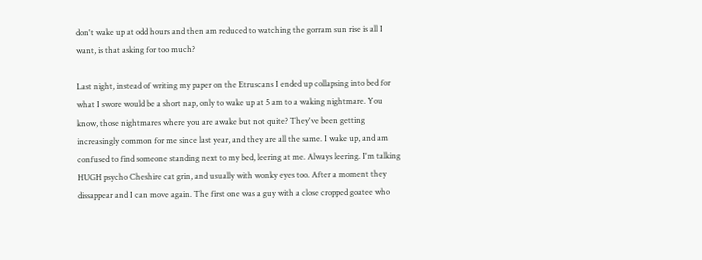don't wake up at odd hours and then am reduced to watching the gorram sun rise is all I want, is that asking for too much?

Last night, instead of writing my paper on the Etruscans I ended up collapsing into bed for what I swore would be a short nap, only to wake up at 5 am to a waking nightmare. You know, those nightmares where you are awake but not quite? They've been getting increasingly common for me since last year, and they are all the same. I wake up, and am confused to find someone standing next to my bed, leering at me. Always leering. I'm talking HUGH psycho Cheshire cat grin, and usually with wonky eyes too. After a moment they dissappear and I can move again. The first one was a guy with a close cropped goatee who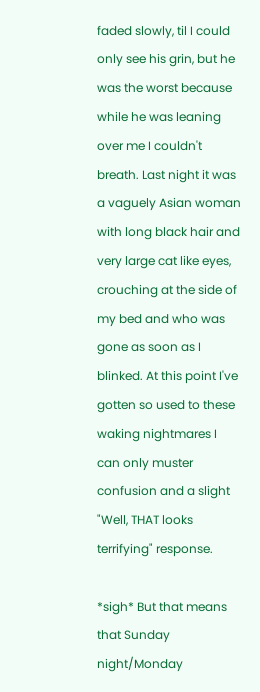faded slowly, til I could only see his grin, but he was the worst because while he was leaning over me I couldn't breath. Last night it was a vaguely Asian woman with long black hair and very large cat like eyes, crouching at the side of my bed and who was gone as soon as I blinked. At this point I've gotten so used to these waking nightmares I can only muster confusion and a slight "Well, THAT looks terrifying" response.

*sigh* But that means that Sunday night/Monday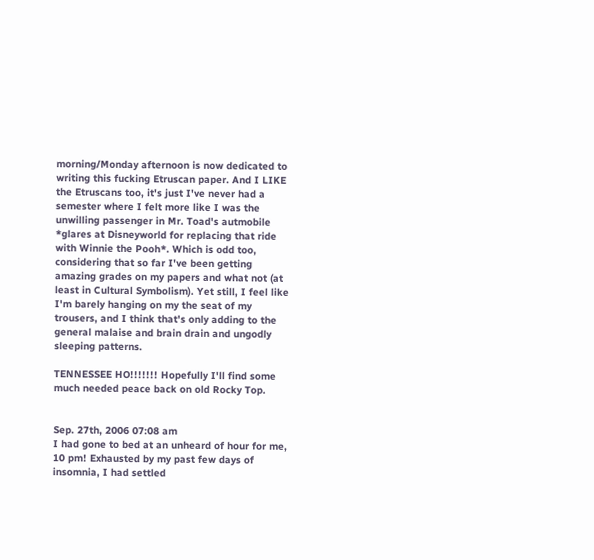morning/Monday afternoon is now dedicated to writing this fucking Etruscan paper. And I LIKE the Etruscans too, it's just I've never had a semester where I felt more like I was the unwilling passenger in Mr. Toad's autmobile *glares at Disneyworld for replacing that ride with Winnie the Pooh*. Which is odd too, considering that so far I've been getting amazing grades on my papers and what not (at least in Cultural Symbolism). Yet still, I feel like I'm barely hanging on my the seat of my trousers, and I think that's only adding to the general malaise and brain drain and ungodly sleeping patterns.

TENNESSEE HO!!!!!!! Hopefully I'll find some much needed peace back on old Rocky Top.


Sep. 27th, 2006 07:08 am
I had gone to bed at an unheard of hour for me, 10 pm! Exhausted by my past few days of insomnia, I had settled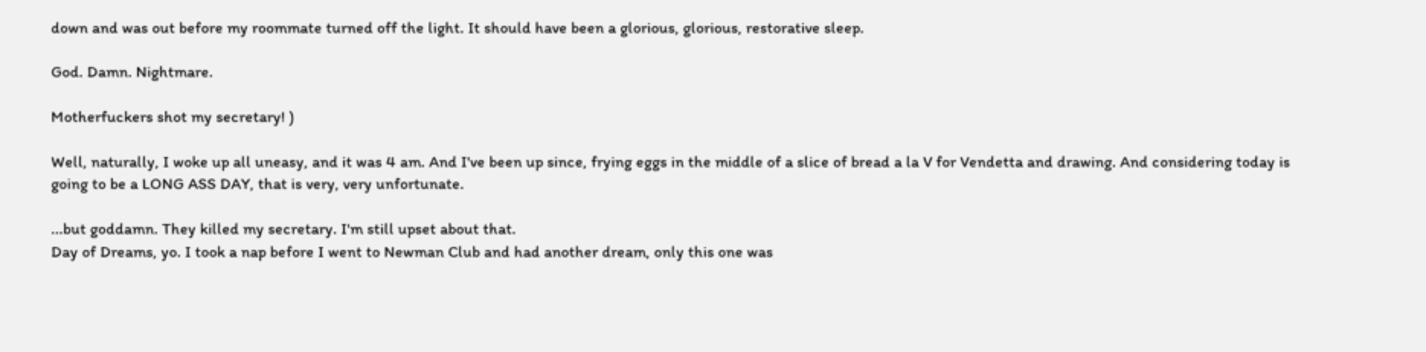down and was out before my roommate turned off the light. It should have been a glorious, glorious, restorative sleep.

God. Damn. Nightmare.

Motherfuckers shot my secretary! )

Well, naturally, I woke up all uneasy, and it was 4 am. And I've been up since, frying eggs in the middle of a slice of bread a la V for Vendetta and drawing. And considering today is going to be a LONG ASS DAY, that is very, very unfortunate.

...but goddamn. They killed my secretary. I'm still upset about that.
Day of Dreams, yo. I took a nap before I went to Newman Club and had another dream, only this one was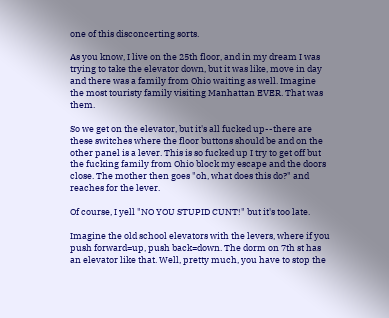one of this disconcerting sorts.

As you know, I live on the 25th floor, and in my dream I was trying to take the elevator down, but it was like, move in day and there was a family from Ohio waiting as well. Imagine the most touristy family visiting Manhattan EVER. That was them.

So we get on the elevator, but it's all fucked up--there are these switches where the floor buttons should be and on the other panel is a lever. This is so fucked up I try to get off but the fucking family from Ohio block my escape and the doors close. The mother then goes "oh, what does this do?" and reaches for the lever.

Of course, I yell "NO YOU STUPID CUNT!" but it's too late.

Imagine the old school elevators with the levers, where if you push forward=up, push back=down. The dorm on 7th st has an elevator like that. Well, pretty much, you have to stop the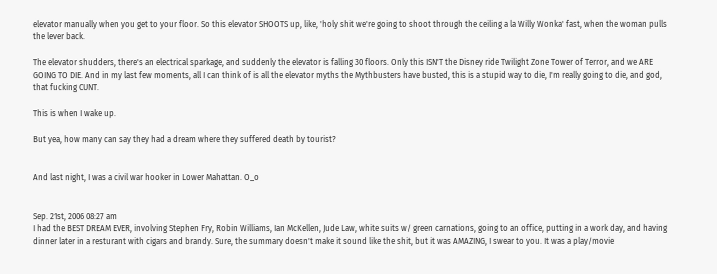elevator manually when you get to your floor. So this elevator SHOOTS up, like, 'holy shit we're going to shoot through the ceiling a la Willy Wonka' fast, when the woman pulls the lever back.

The elevator shudders, there's an electrical sparkage, and suddenly the elevator is falling 30 floors. Only this ISN'T the Disney ride Twilight Zone Tower of Terror, and we ARE GOING TO DIE. And in my last few moments, all I can think of is all the elevator myths the Mythbusters have busted, this is a stupid way to die, I'm really going to die, and god, that fucking CUNT.

This is when I wake up.

But yea, how many can say they had a dream where they suffered death by tourist?


And last night, I was a civil war hooker in Lower Mahattan. O_o


Sep. 21st, 2006 08:27 am
I had the BEST DREAM EVER, involving Stephen Fry, Robin Williams, Ian McKellen, Jude Law, white suits w/ green carnations, going to an office, putting in a work day, and having dinner later in a resturant with cigars and brandy. Sure, the summary doesn't make it sound like the shit, but it was AMAZING, I swear to you. It was a play/movie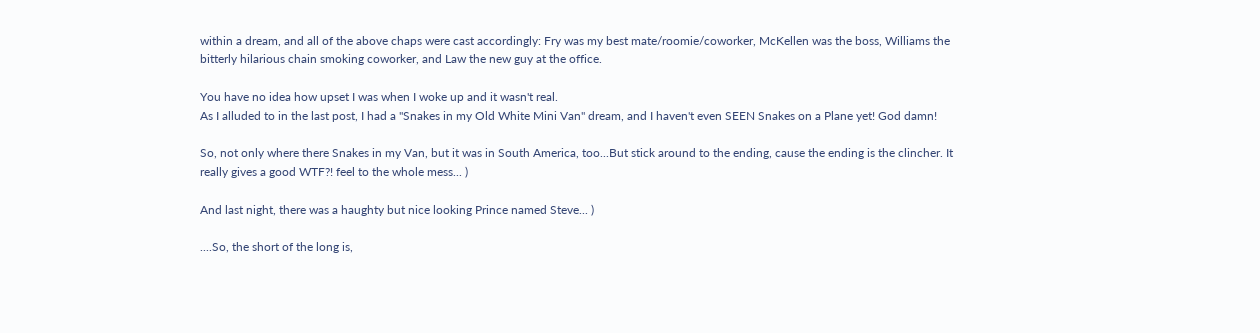within a dream, and all of the above chaps were cast accordingly: Fry was my best mate/roomie/coworker, McKellen was the boss, Williams the bitterly hilarious chain smoking coworker, and Law the new guy at the office.

You have no idea how upset I was when I woke up and it wasn't real.
As I alluded to in the last post, I had a "Snakes in my Old White Mini Van" dream, and I haven't even SEEN Snakes on a Plane yet! God damn!

So, not only where there Snakes in my Van, but it was in South America, too...But stick around to the ending, cause the ending is the clincher. It really gives a good WTF?! feel to the whole mess... )

And last night, there was a haughty but nice looking Prince named Steve... )

....So, the short of the long is,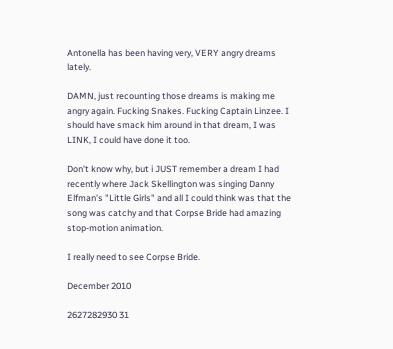Antonella has been having very, VERY angry dreams lately.

DAMN, just recounting those dreams is making me angry again. Fucking Snakes. Fucking Captain Linzee. I should have smack him around in that dream, I was LINK, I could have done it too.

Don't know why, but i JUST remember a dream I had recently where Jack Skellington was singing Danny Elfman's "Little Girls" and all I could think was that the song was catchy and that Corpse Bride had amazing stop-motion animation.

I really need to see Corpse Bride.

December 2010

2627282930 31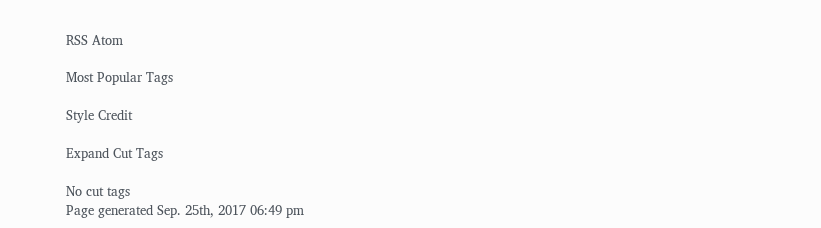RSS Atom

Most Popular Tags

Style Credit

Expand Cut Tags

No cut tags
Page generated Sep. 25th, 2017 06:49 pm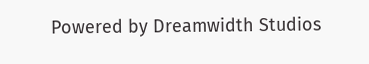Powered by Dreamwidth Studios